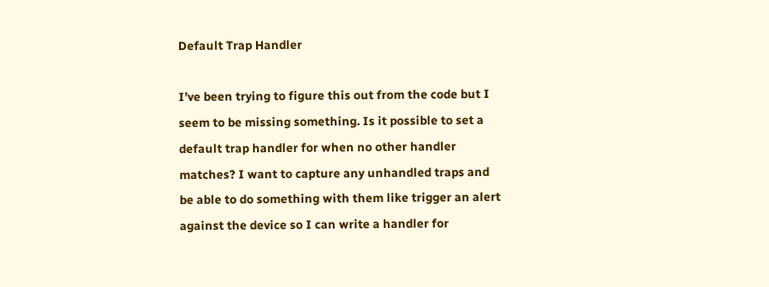Default Trap Handler

I’ve been trying to figure this out from the code but I seem to be missing something. Is it possible to set a default trap handler for when no other handler matches? I want to capture any unhandled traps and be able to do something with them like trigger an alert against the device so I can write a handler for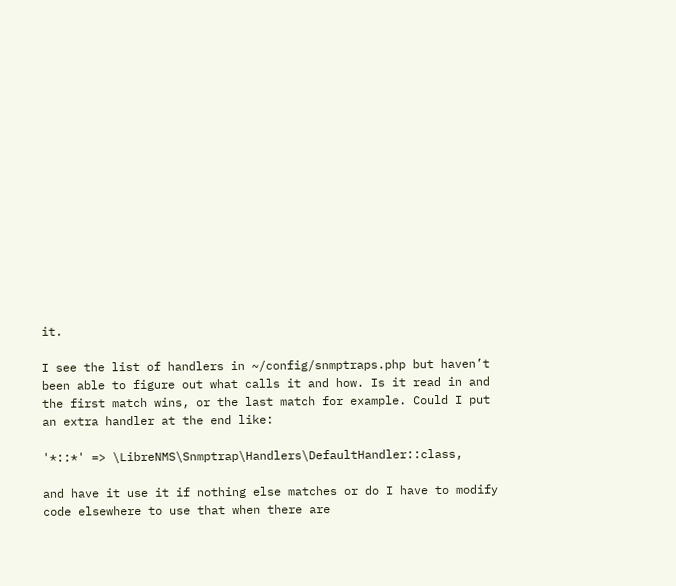it.

I see the list of handlers in ~/config/snmptraps.php but haven’t been able to figure out what calls it and how. Is it read in and the first match wins, or the last match for example. Could I put an extra handler at the end like:

'*::*' => \LibreNMS\Snmptrap\Handlers\DefaultHandler::class,

and have it use it if nothing else matches or do I have to modify code elsewhere to use that when there are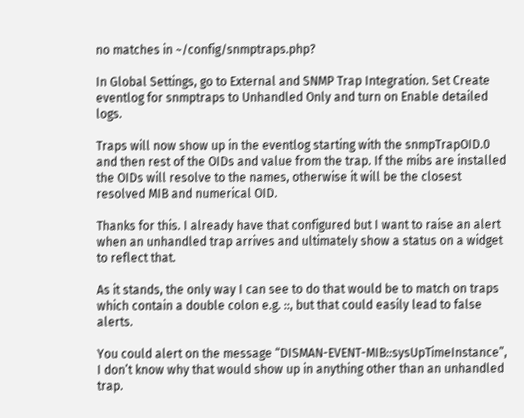no matches in ~/config/snmptraps.php?

In Global Settings, go to External and SNMP Trap Integration. Set Create eventlog for snmptraps to Unhandled Only and turn on Enable detailed logs.

Traps will now show up in the eventlog starting with the snmpTrapOID.0 and then rest of the OIDs and value from the trap. If the mibs are installed the OIDs will resolve to the names, otherwise it will be the closest resolved MIB and numerical OID.

Thanks for this. I already have that configured but I want to raise an alert when an unhandled trap arrives and ultimately show a status on a widget to reflect that.

As it stands, the only way I can see to do that would be to match on traps which contain a double colon e.g. ::, but that could easily lead to false alerts.

You could alert on the message “DISMAN-EVENT-MIB::sysUpTimeInstance”, I don’t know why that would show up in anything other than an unhandled trap.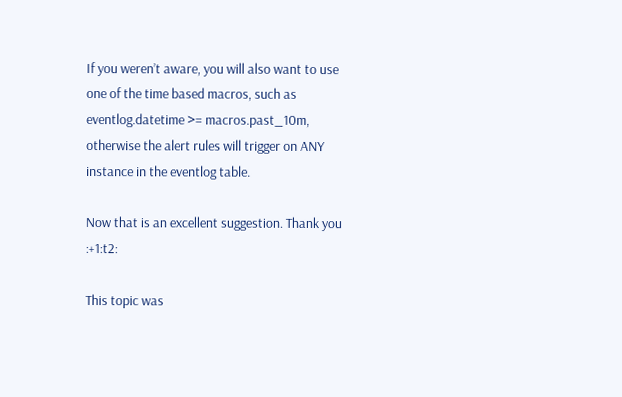If you weren’t aware, you will also want to use one of the time based macros, such as eventlog.datetime >= macros.past_10m, otherwise the alert rules will trigger on ANY instance in the eventlog table.

Now that is an excellent suggestion. Thank you :+1:t2:

This topic was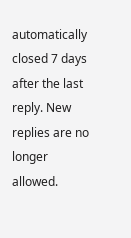automatically closed 7 days after the last reply. New replies are no longer allowed.